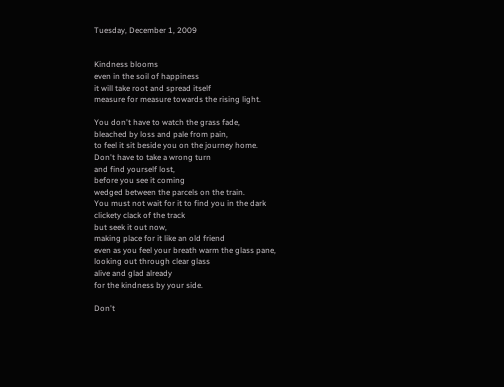Tuesday, December 1, 2009


Kindness blooms
even in the soil of happiness
it will take root and spread itself
measure for measure towards the rising light.

You don't have to watch the grass fade,
bleached by loss and pale from pain,
to feel it sit beside you on the journey home.
Don't have to take a wrong turn
and find yourself lost,
before you see it coming
wedged between the parcels on the train.
You must not wait for it to find you in the dark
clickety clack of the track
but seek it out now,
making place for it like an old friend
even as you feel your breath warm the glass pane,
looking out through clear glass
alive and glad already
for the kindness by your side.

Don't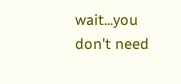wait...you don't need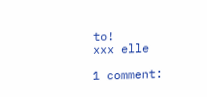to!
xxx elle

1 comment: